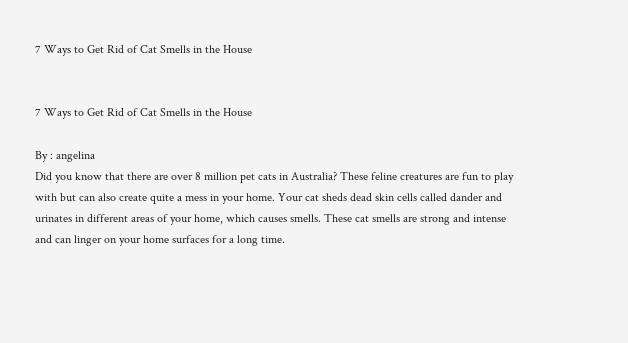7 Ways to Get Rid of Cat Smells in the House


7 Ways to Get Rid of Cat Smells in the House

By : angelina
Did you know that there are over 8 million pet cats in Australia? These feline creatures are fun to play with but can also create quite a mess in your home. Your cat sheds dead skin cells called dander and urinates in different areas of your home, which causes smells. These cat smells are strong and intense and can linger on your home surfaces for a long time.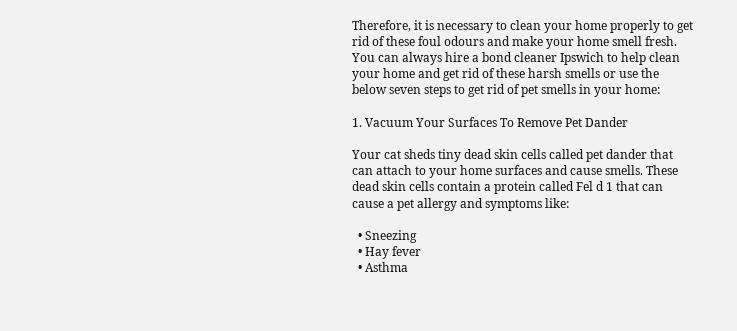Therefore, it is necessary to clean your home properly to get rid of these foul odours and make your home smell fresh. You can always hire a bond cleaner Ipswich to help clean your home and get rid of these harsh smells or use the below seven steps to get rid of pet smells in your home:

1. Vacuum Your Surfaces To Remove Pet Dander

Your cat sheds tiny dead skin cells called pet dander that can attach to your home surfaces and cause smells. These dead skin cells contain a protein called Fel d 1 that can cause a pet allergy and symptoms like:

  • Sneezing
  • Hay fever
  • Asthma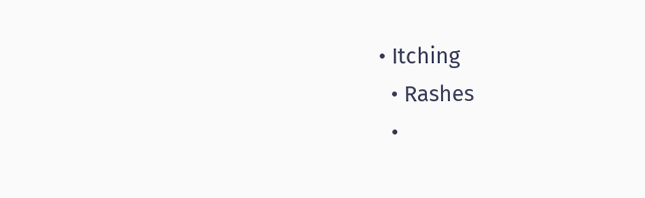• Itching
  • Rashes
  •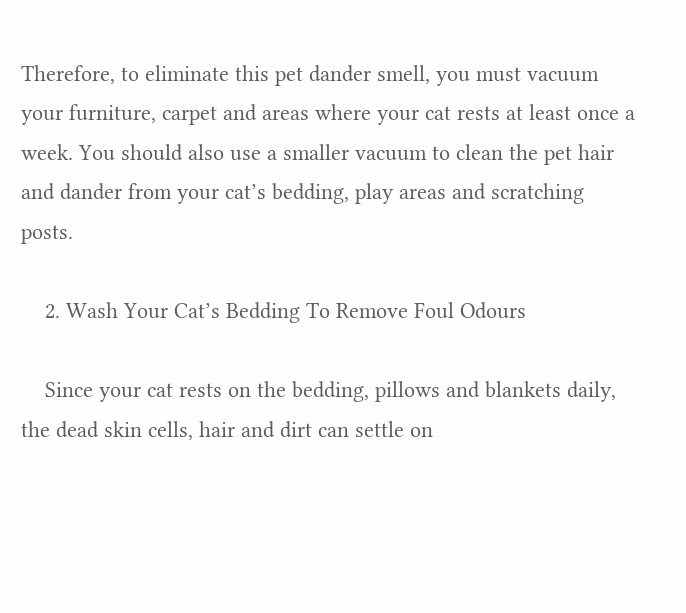Therefore, to eliminate this pet dander smell, you must vacuum your furniture, carpet and areas where your cat rests at least once a week. You should also use a smaller vacuum to clean the pet hair and dander from your cat’s bedding, play areas and scratching posts.

    2. Wash Your Cat’s Bedding To Remove Foul Odours

    Since your cat rests on the bedding, pillows and blankets daily, the dead skin cells, hair and dirt can settle on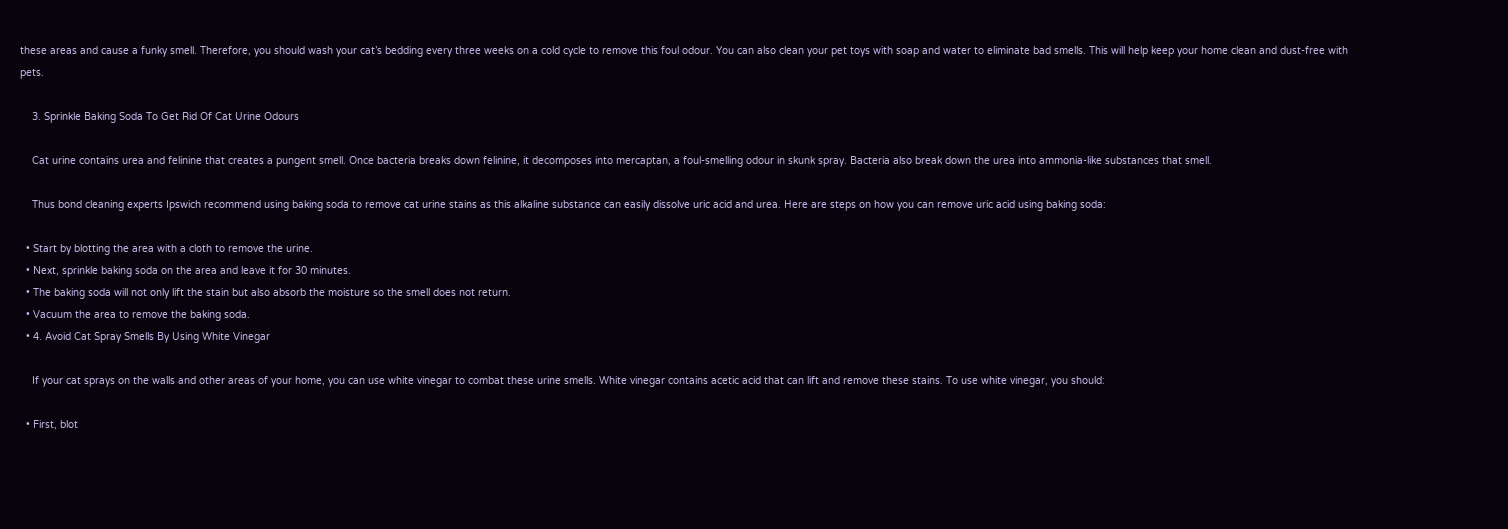these areas and cause a funky smell. Therefore, you should wash your cat’s bedding every three weeks on a cold cycle to remove this foul odour. You can also clean your pet toys with soap and water to eliminate bad smells. This will help keep your home clean and dust-free with pets.

    3. Sprinkle Baking Soda To Get Rid Of Cat Urine Odours

    Cat urine contains urea and felinine that creates a pungent smell. Once bacteria breaks down felinine, it decomposes into mercaptan, a foul-smelling odour in skunk spray. Bacteria also break down the urea into ammonia-like substances that smell.

    Thus bond cleaning experts Ipswich recommend using baking soda to remove cat urine stains as this alkaline substance can easily dissolve uric acid and urea. Here are steps on how you can remove uric acid using baking soda:

  • Start by blotting the area with a cloth to remove the urine.
  • Next, sprinkle baking soda on the area and leave it for 30 minutes.
  • The baking soda will not only lift the stain but also absorb the moisture so the smell does not return.
  • Vacuum the area to remove the baking soda.
  • 4. Avoid Cat Spray Smells By Using White Vinegar

    If your cat sprays on the walls and other areas of your home, you can use white vinegar to combat these urine smells. White vinegar contains acetic acid that can lift and remove these stains. To use white vinegar, you should:

  • First, blot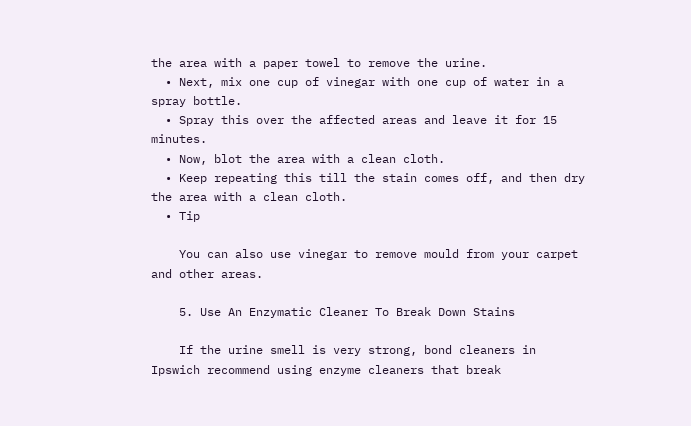the area with a paper towel to remove the urine.
  • Next, mix one cup of vinegar with one cup of water in a spray bottle.
  • Spray this over the affected areas and leave it for 15 minutes.
  • Now, blot the area with a clean cloth.
  • Keep repeating this till the stain comes off, and then dry the area with a clean cloth.
  • Tip

    You can also use vinegar to remove mould from your carpet and other areas.

    5. Use An Enzymatic Cleaner To Break Down Stains

    If the urine smell is very strong, bond cleaners in Ipswich recommend using enzyme cleaners that break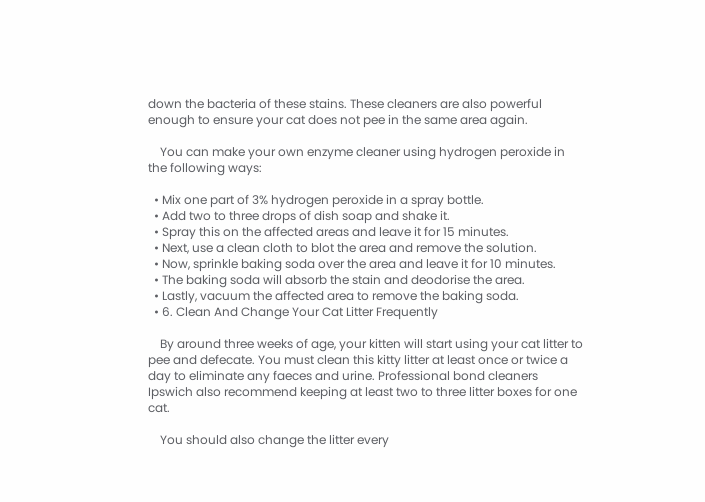down the bacteria of these stains. These cleaners are also powerful enough to ensure your cat does not pee in the same area again.

    You can make your own enzyme cleaner using hydrogen peroxide in the following ways:

  • Mix one part of 3% hydrogen peroxide in a spray bottle.
  • Add two to three drops of dish soap and shake it.
  • Spray this on the affected areas and leave it for 15 minutes.
  • Next, use a clean cloth to blot the area and remove the solution.
  • Now, sprinkle baking soda over the area and leave it for 10 minutes.
  • The baking soda will absorb the stain and deodorise the area.
  • Lastly, vacuum the affected area to remove the baking soda.
  • 6. Clean And Change Your Cat Litter Frequently

    By around three weeks of age, your kitten will start using your cat litter to pee and defecate. You must clean this kitty litter at least once or twice a day to eliminate any faeces and urine. Professional bond cleaners Ipswich also recommend keeping at least two to three litter boxes for one cat.

    You should also change the litter every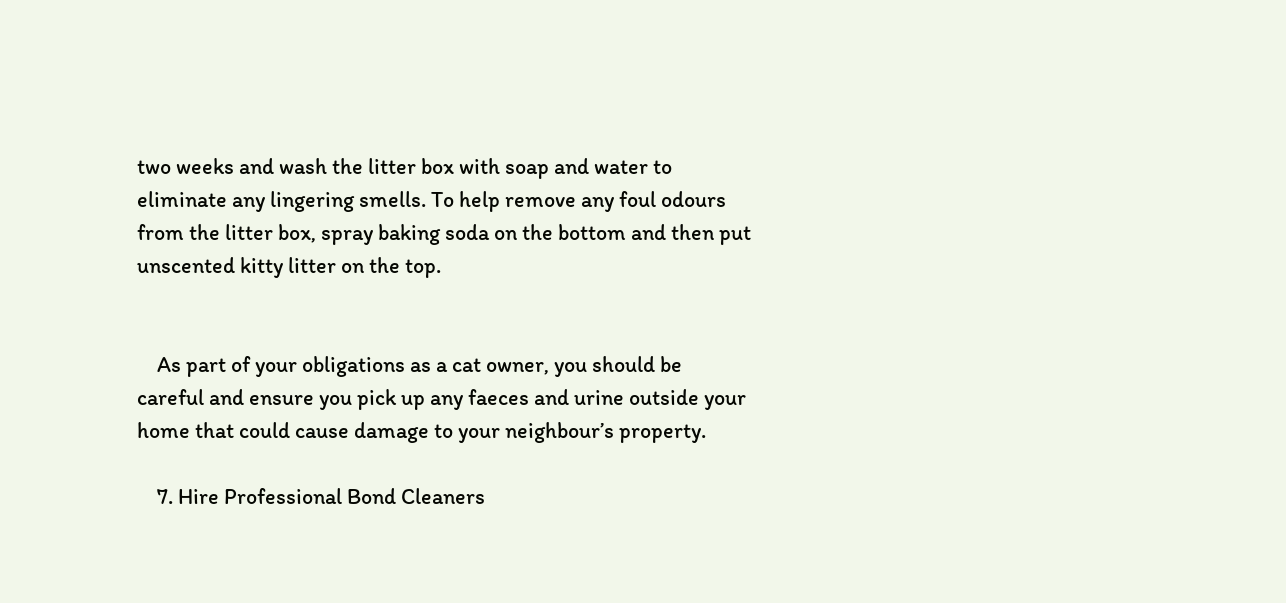two weeks and wash the litter box with soap and water to eliminate any lingering smells. To help remove any foul odours from the litter box, spray baking soda on the bottom and then put unscented kitty litter on the top.


    As part of your obligations as a cat owner, you should be careful and ensure you pick up any faeces and urine outside your home that could cause damage to your neighbour’s property.

    7. Hire Professional Bond Cleaners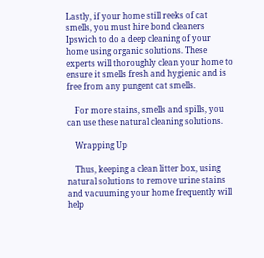Lastly, if your home still reeks of cat smells, you must hire bond cleaners Ipswich to do a deep cleaning of your home using organic solutions. These experts will thoroughly clean your home to ensure it smells fresh and hygienic and is free from any pungent cat smells.

    For more stains, smells and spills, you can use these natural cleaning solutions.

    Wrapping Up

    Thus, keeping a clean litter box, using natural solutions to remove urine stains and vacuuming your home frequently will help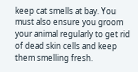keep cat smells at bay. You must also ensure you groom your animal regularly to get rid of dead skin cells and keep them smelling fresh.